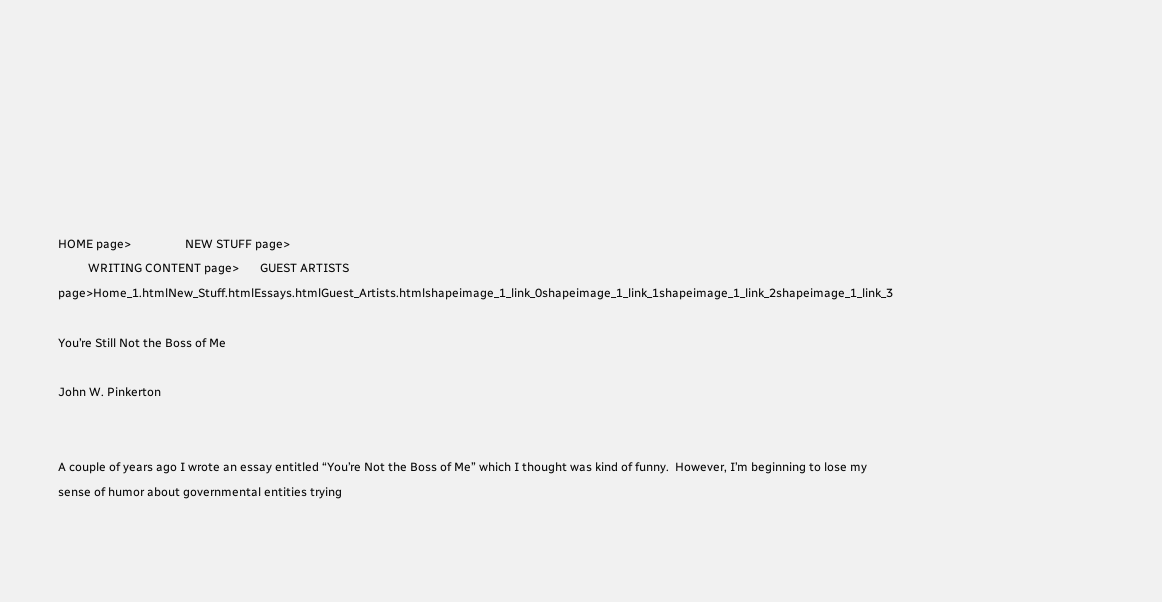HOME page>                  NEW STUFF page>
          WRITING CONTENT page>       GUEST ARTISTS page>Home_1.htmlNew_Stuff.htmlEssays.htmlGuest_Artists.htmlshapeimage_1_link_0shapeimage_1_link_1shapeimage_1_link_2shapeimage_1_link_3

You’re Still Not the Boss of Me

John W. Pinkerton


A couple of years ago I wrote an essay entitled “You’re Not the Boss of Me” which I thought was kind of funny.  However, I’m beginning to lose my sense of humor about governmental entities trying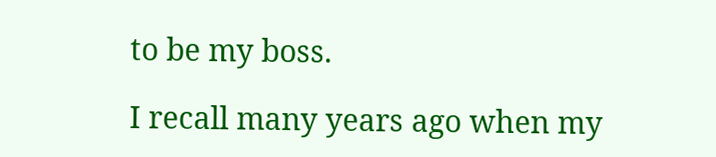to be my boss.

I recall many years ago when my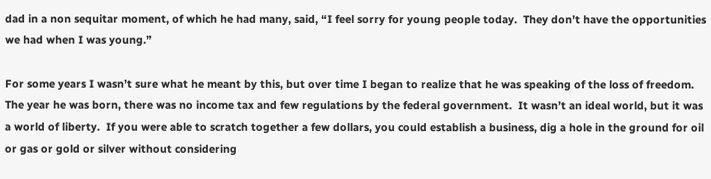dad in a non sequitar moment, of which he had many, said, “I feel sorry for young people today.  They don’t have the opportunities we had when I was young.”

For some years I wasn’t sure what he meant by this, but over time I began to realize that he was speaking of the loss of freedom.  The year he was born, there was no income tax and few regulations by the federal government.  It wasn’t an ideal world, but it was a world of liberty.  If you were able to scratch together a few dollars, you could establish a business, dig a hole in the ground for oil or gas or gold or silver without considering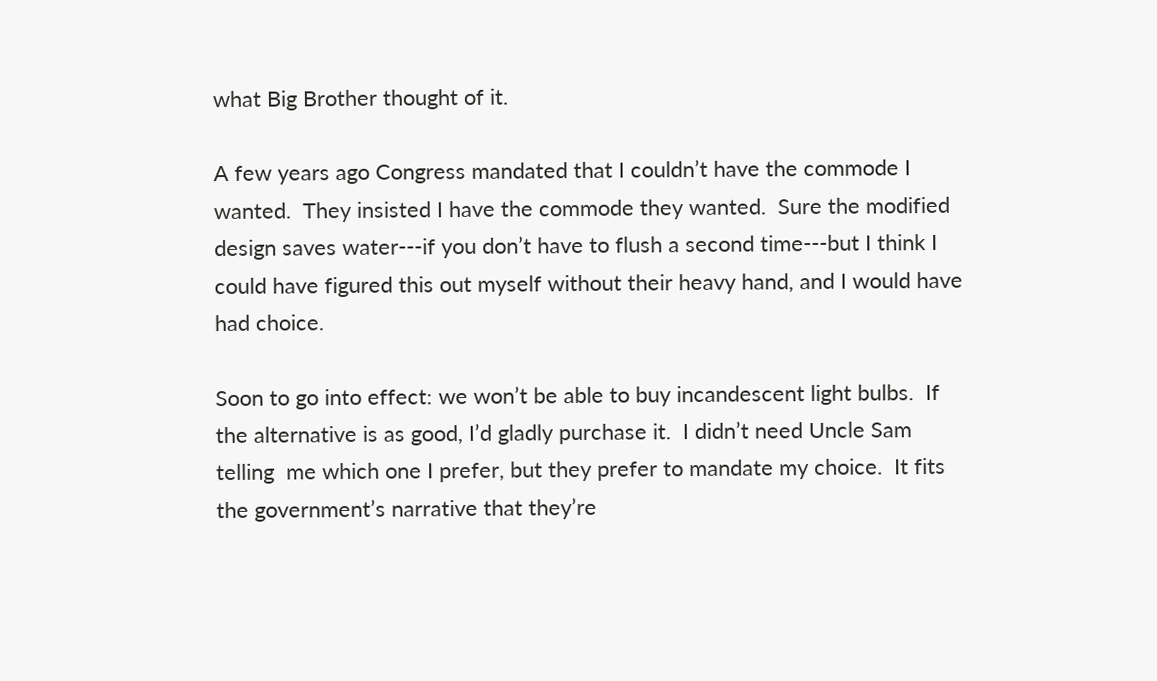what Big Brother thought of it.

A few years ago Congress mandated that I couldn’t have the commode I wanted.  They insisted I have the commode they wanted.  Sure the modified design saves water---if you don’t have to flush a second time---but I think I could have figured this out myself without their heavy hand, and I would have had choice.

Soon to go into effect: we won’t be able to buy incandescent light bulbs.  If the alternative is as good, I’d gladly purchase it.  I didn’t need Uncle Sam telling  me which one I prefer, but they prefer to mandate my choice.  It fits the government’s narrative that they’re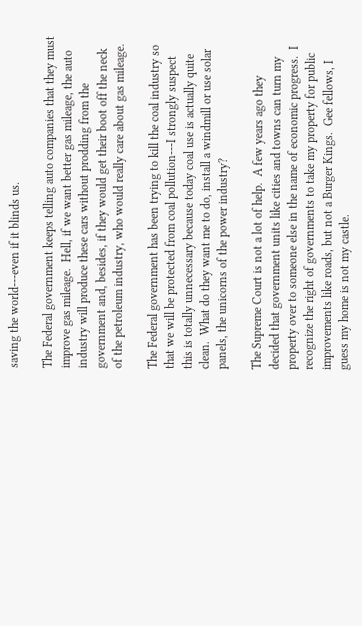saving the world---even if it blinds us.

The Federal government keeps telling auto companies that they must improve gas mileage.  Hell, if we want better gas mileage, the auto industry will produce these cars without prodding from the government and, besides, if they would get their boot off the neck of the petroleum industry, who would really care about gas mileage.

The Federal government has been trying to kill the coal industry so that we will be protected from coal pollution---I strongly suspect this is totally unnecessary because today coal use is actually quite clean.  What do they want me to do, install a windmill or use solar panels, the unicorns of the power industry?

The Supreme Court is not a lot of help.  A few years ago they decided that government units like cities and towns can turn my property over to someone else in the name of economic progress.  I recognize the right of governments to take my property for public improvements like roads, but not a Burger Kings.  Gee fellows, I guess my home is not my castle.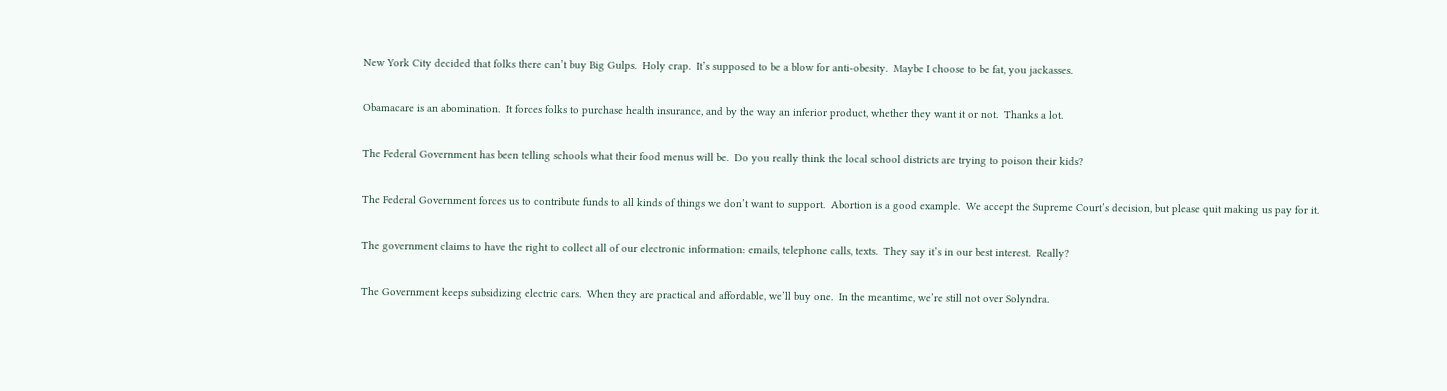New York City decided that folks there can’t buy Big Gulps.  Holy crap.  It’s supposed to be a blow for anti-obesity.  Maybe I choose to be fat, you jackasses.

Obamacare is an abomination.  It forces folks to purchase health insurance, and by the way an inferior product, whether they want it or not.  Thanks a lot.

The Federal Government has been telling schools what their food menus will be.  Do you really think the local school districts are trying to poison their kids?

The Federal Government forces us to contribute funds to all kinds of things we don’t want to support.  Abortion is a good example.  We accept the Supreme Court’s decision, but please quit making us pay for it.

The government claims to have the right to collect all of our electronic information: emails, telephone calls, texts.  They say it’s in our best interest.  Really?

The Government keeps subsidizing electric cars.  When they are practical and affordable, we’ll buy one.  In the meantime, we’re still not over Solyndra.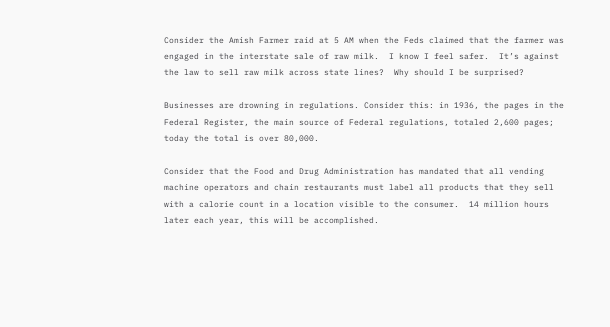Consider the Amish Farmer raid at 5 AM when the Feds claimed that the farmer was engaged in the interstate sale of raw milk.  I know I feel safer.  It’s against the law to sell raw milk across state lines?  Why should I be surprised?

Businesses are drowning in regulations. Consider this: in 1936, the pages in the Federal Register, the main source of Federal regulations, totaled 2,600 pages; today the total is over 80,000.

Consider that the Food and Drug Administration has mandated that all vending machine operators and chain restaurants must label all products that they sell with a calorie count in a location visible to the consumer.  14 million hours later each year, this will be accomplished.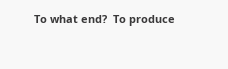To what end?  To produce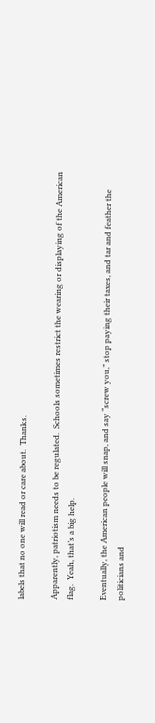labels that no one will read or care about.  Thanks.

Apparently, patriotism needs to be regulated.  Schools sometimes restrict the wearing or displaying of the American flag.  Yeah, that’s a big help.

Eventually, the American people will snap, and say “screw you,” stop paying their taxes, and tar and feather the politicians and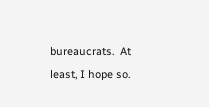bureaucrats.  At least, I hope so.